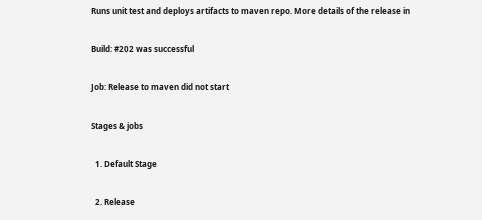Runs unit test and deploys artifacts to maven repo. More details of the release in

Build: #202 was successful

Job: Release to maven did not start

Stages & jobs

  1. Default Stage

  2. Release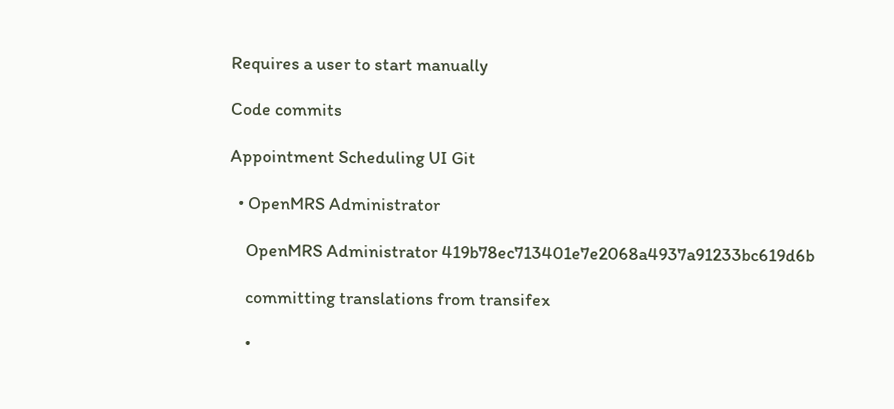Requires a user to start manually

Code commits

Appointment Scheduling UI Git

  • OpenMRS Administrator

    OpenMRS Administrator 419b78ec713401e7e2068a4937a91233bc619d6b

    committing translations from transifex

    •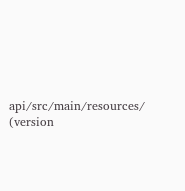api/src/main/resources/ (version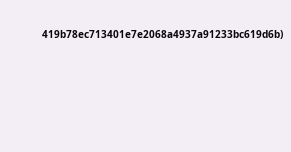419b78ec713401e7e2068a4937a91233bc619d6b)